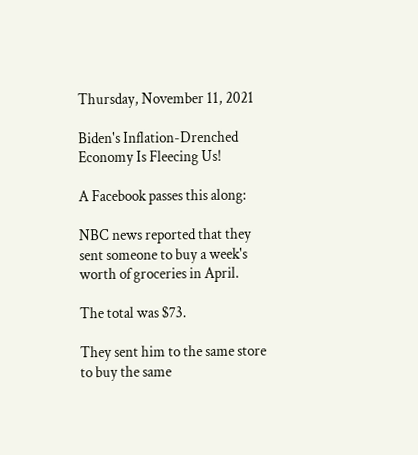Thursday, November 11, 2021

Biden's Inflation-Drenched Economy Is Fleecing Us!

A Facebook passes this along:

NBC news reported that they sent someone to buy a week's worth of groceries in April.

The total was $73.

They sent him to the same store to buy the same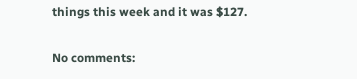things this week and it was $127.

No comments: